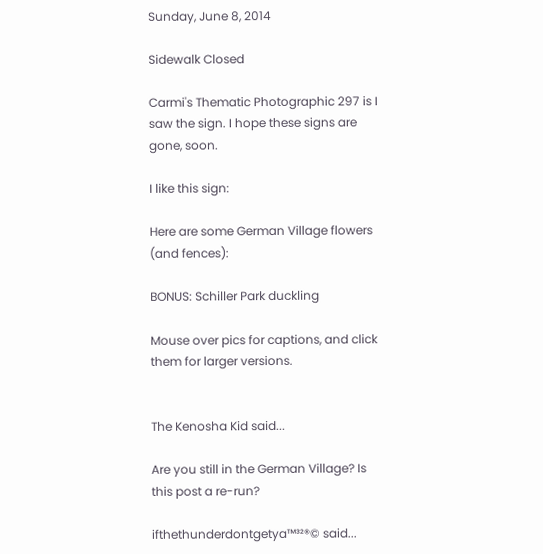Sunday, June 8, 2014

Sidewalk Closed

Carmi's Thematic Photographic 297 is I saw the sign. I hope these signs are gone, soon.

I like this sign:

Here are some German Village flowers (and fences):

BONUS: Schiller Park duckling

Mouse over pics for captions, and click them for larger versions.


The Kenosha Kid said...

Are you still in the German Village? Is this post a re-run?

ifthethunderdontgetya™³²®© said...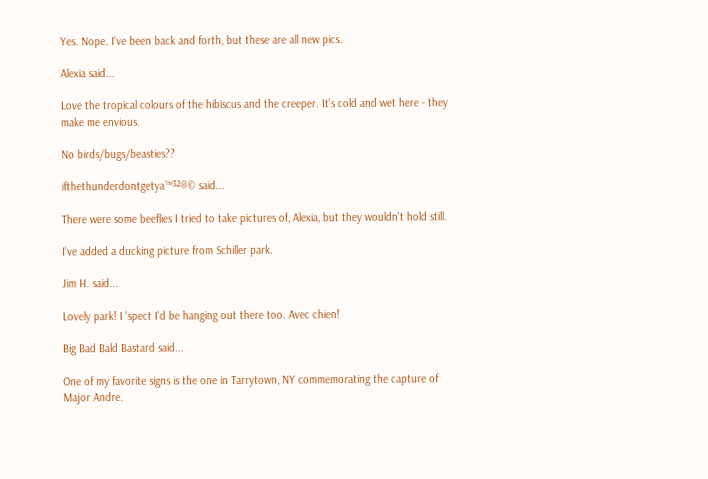Yes. Nope. I've been back and forth, but these are all new pics.

Alexia said...

Love the tropical colours of the hibiscus and the creeper. It's cold and wet here - they make me envious.

No birds/bugs/beasties??

ifthethunderdontgetya™³²®© said...

There were some beeflies I tried to take pictures of, Alexia, but they wouldn't hold still.

I've added a ducking picture from Schiller park.

Jim H. said...

Lovely park! I 'spect I'd be hanging out there too. Avec chien!

Big Bad Bald Bastard said...

One of my favorite signs is the one in Tarrytown, NY commemorating the capture of Major Andre.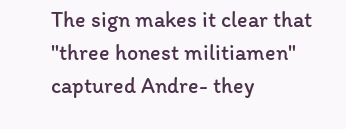The sign makes it clear that "three honest militiamen" captured Andre- they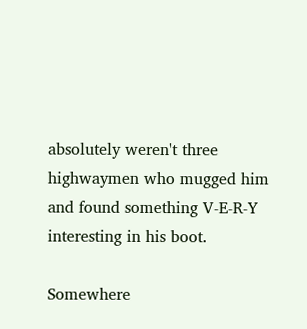absolutely weren't three highwaymen who mugged him and found something V-E-R-Y interesting in his boot.

Somewhere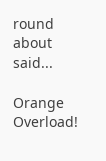round about said...

Orange Overload!